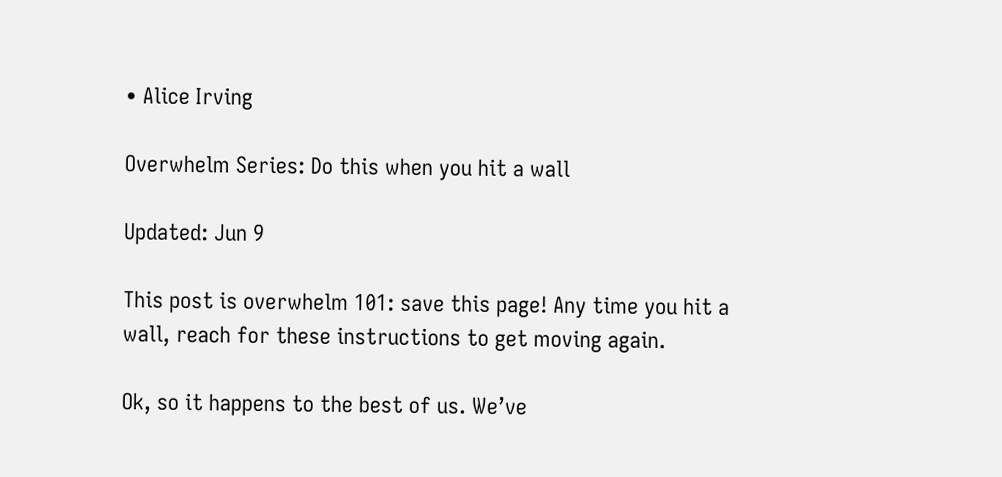• Alice Irving

Overwhelm Series: Do this when you hit a wall

Updated: Jun 9

This post is overwhelm 101: save this page! Any time you hit a wall, reach for these instructions to get moving again.

Ok, so it happens to the best of us. We’ve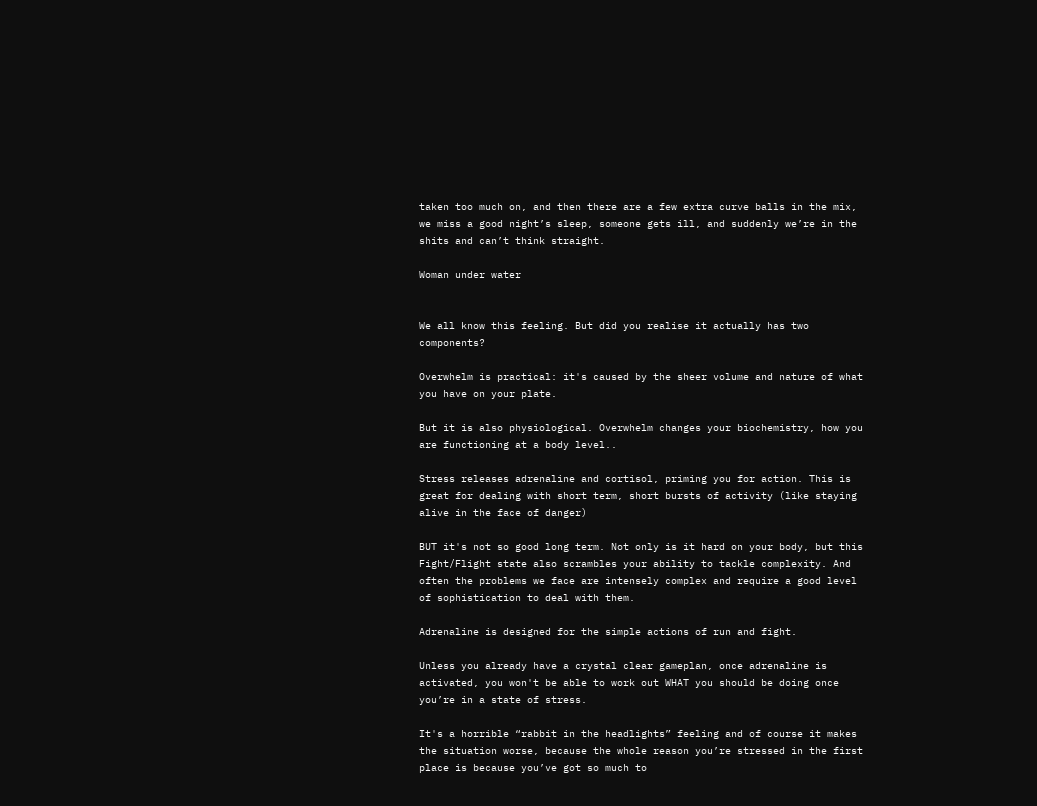taken too much on, and then there are a few extra curve balls in the mix, we miss a good night’s sleep, someone gets ill, and suddenly we’re in the shits and can’t think straight.

Woman under water


We all know this feeling. But did you realise it actually has two components?

Overwhelm is practical: it's caused by the sheer volume and nature of what you have on your plate.

But it is also physiological. Overwhelm changes your biochemistry, how you are functioning at a body level..

Stress releases adrenaline and cortisol, priming you for action. This is great for dealing with short term, short bursts of activity (like staying alive in the face of danger)

BUT it's not so good long term. Not only is it hard on your body, but this Fight/Flight state also scrambles your ability to tackle complexity. And often the problems we face are intensely complex and require a good level of sophistication to deal with them.

Adrenaline is designed for the simple actions of run and fight.

Unless you already have a crystal clear gameplan, once adrenaline is activated, you won't be able to work out WHAT you should be doing once you’re in a state of stress.

It's a horrible “rabbit in the headlights” feeling and of course it makes the situation worse, because the whole reason you’re stressed in the first place is because you’ve got so much to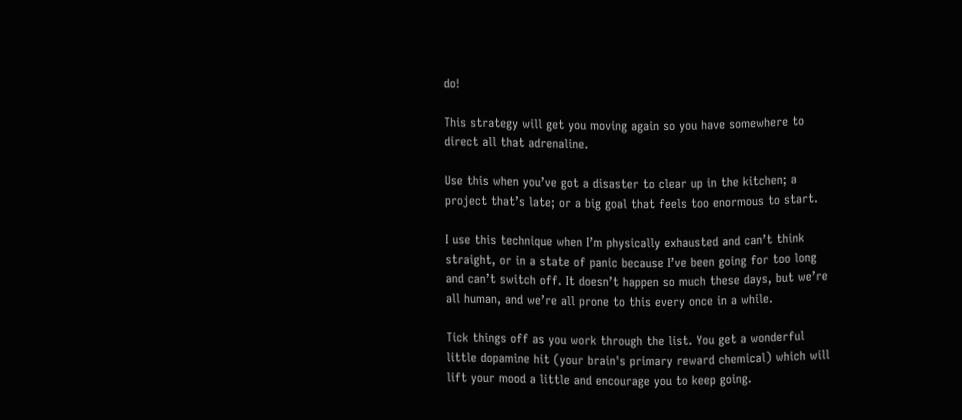do!

This strategy will get you moving again so you have somewhere to direct all that adrenaline.

Use this when you’ve got a disaster to clear up in the kitchen; a project that’s late; or a big goal that feels too enormous to start.

I use this technique when I’m physically exhausted and can’t think straight, or in a state of panic because I’ve been going for too long and can’t switch off. It doesn’t happen so much these days, but we’re all human, and we’re all prone to this every once in a while.

Tick things off as you work through the list. You get a wonderful little dopamine hit (your brain's primary reward chemical) which will lift your mood a little and encourage you to keep going.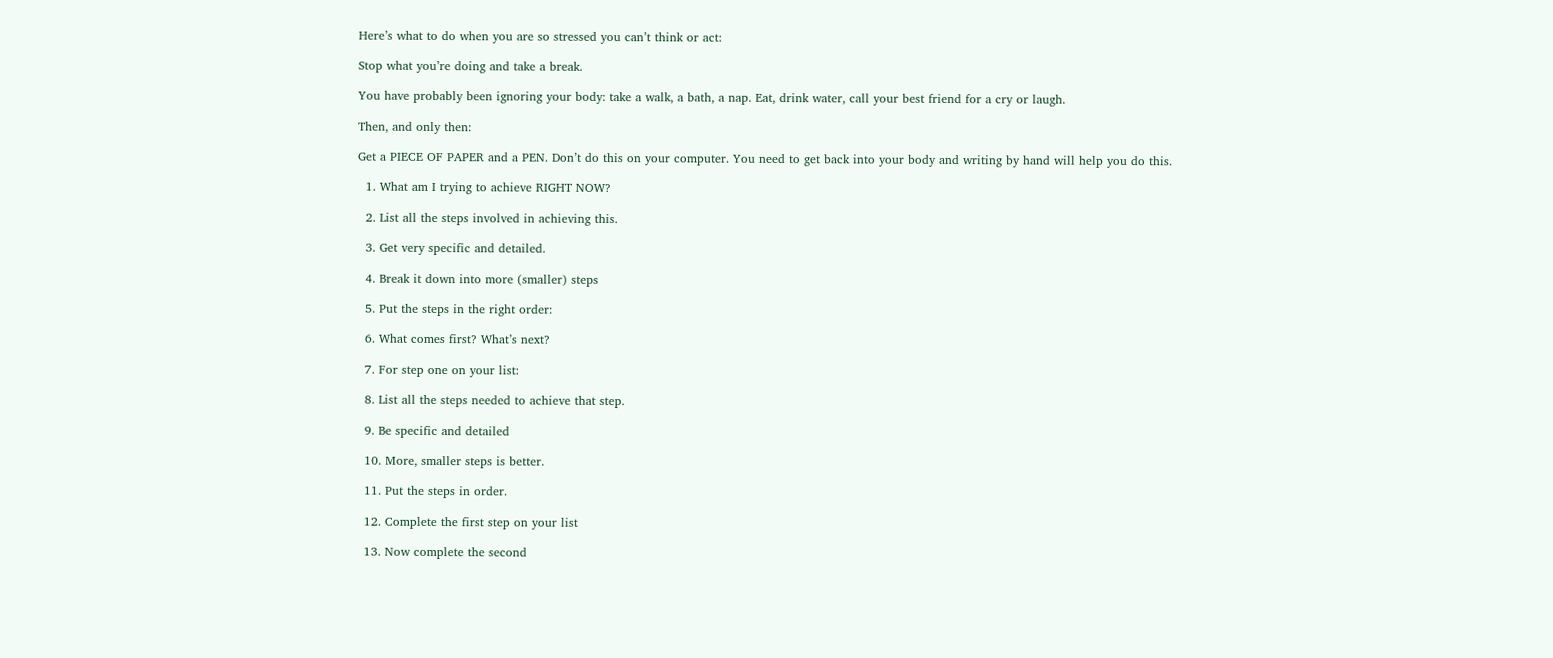Here’s what to do when you are so stressed you can’t think or act:

Stop what you’re doing and take a break.

You have probably been ignoring your body: take a walk, a bath, a nap. Eat, drink water, call your best friend for a cry or laugh.

Then, and only then:

Get a PIECE OF PAPER and a PEN. Don’t do this on your computer. You need to get back into your body and writing by hand will help you do this.

  1. What am I trying to achieve RIGHT NOW?

  2. List all the steps involved in achieving this.

  3. Get very specific and detailed.

  4. Break it down into more (smaller) steps

  5. Put the steps in the right order:

  6. What comes first? What’s next?

  7. For step one on your list:

  8. List all the steps needed to achieve that step.

  9. Be specific and detailed

  10. More, smaller steps is better.

  11. Put the steps in order.

  12. Complete the first step on your list

  13. Now complete the second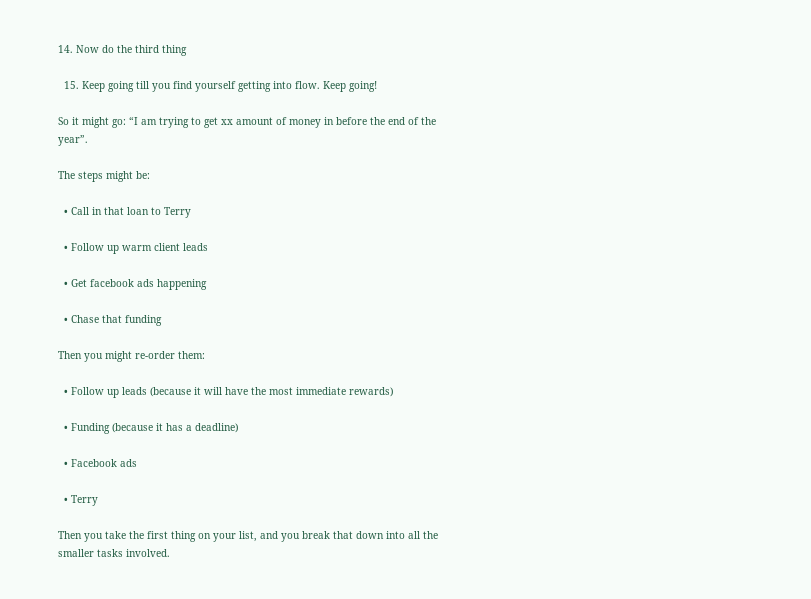14. Now do the third thing

  15. Keep going till you find yourself getting into flow. Keep going!

So it might go: “I am trying to get xx amount of money in before the end of the year”.

The steps might be:

  • Call in that loan to Terry

  • Follow up warm client leads

  • Get facebook ads happening

  • Chase that funding

Then you might re-order them:

  • Follow up leads (because it will have the most immediate rewards)

  • Funding (because it has a deadline)

  • Facebook ads

  • Terry

Then you take the first thing on your list, and you break that down into all the smaller tasks involved.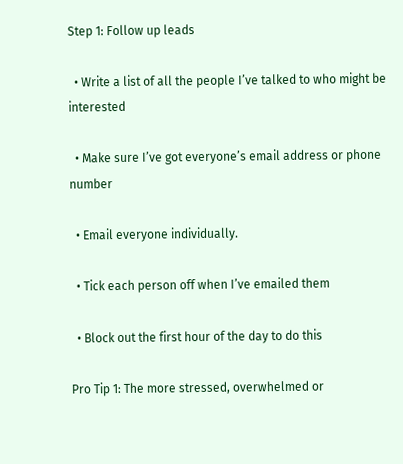Step 1: Follow up leads

  • Write a list of all the people I’ve talked to who might be interested

  • Make sure I’ve got everyone’s email address or phone number

  • Email everyone individually.

  • Tick each person off when I’ve emailed them

  • Block out the first hour of the day to do this

Pro Tip 1: The more stressed, overwhelmed or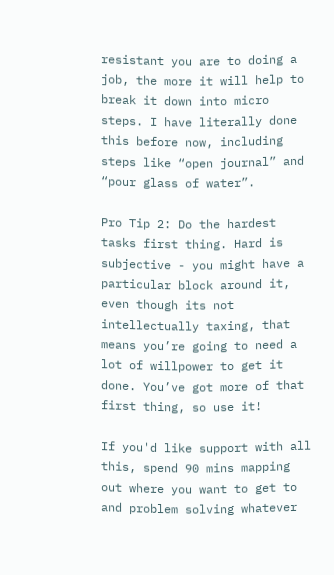resistant you are to doing a job, the more it will help to break it down into micro steps. I have literally done this before now, including steps like “open journal” and “pour glass of water”.

Pro Tip 2: Do the hardest tasks first thing. Hard is subjective - you might have a particular block around it, even though its not intellectually taxing, that means you’re going to need a lot of willpower to get it done. You’ve got more of that first thing, so use it!

If you'd like support with all this, spend 90 mins mapping out where you want to get to and problem solving whatever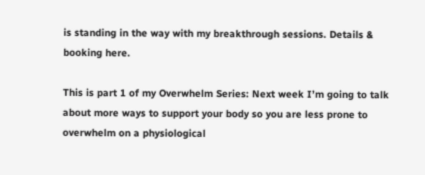is standing in the way with my breakthrough sessions. Details & booking here.

This is part 1 of my Overwhelm Series: Next week I’m going to talk about more ways to support your body so you are less prone to overwhelm on a physiological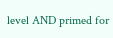level AND primed for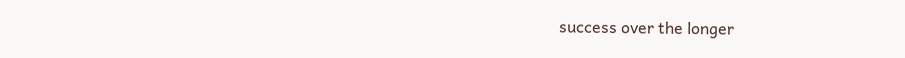success over the longer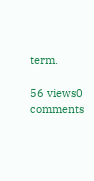term.

56 views0 comments